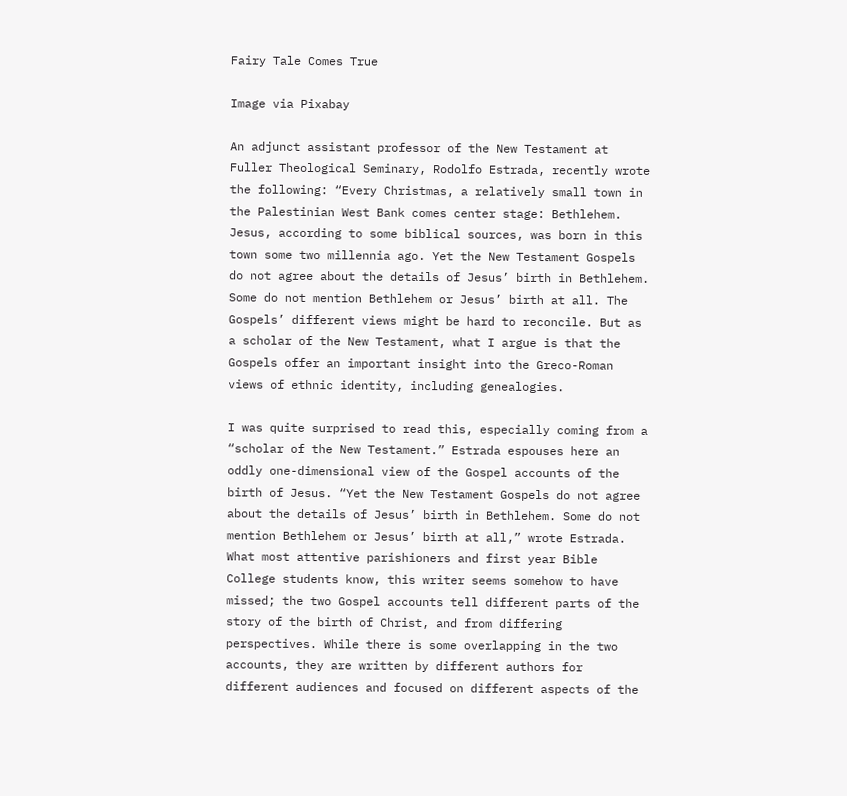Fairy Tale Comes True

Image via Pixabay

An adjunct assistant professor of the New Testament at Fuller Theological Seminary, Rodolfo Estrada, recently wrote the following: “Every Christmas, a relatively small town in the Palestinian West Bank comes center stage: Bethlehem. Jesus, according to some biblical sources, was born in this town some two millennia ago. Yet the New Testament Gospels do not agree about the details of Jesus’ birth in Bethlehem. Some do not mention Bethlehem or Jesus’ birth at all. The Gospels’ different views might be hard to reconcile. But as a scholar of the New Testament, what I argue is that the Gospels offer an important insight into the Greco-Roman views of ethnic identity, including genealogies.

I was quite surprised to read this, especially coming from a “scholar of the New Testament.” Estrada espouses here an oddly one-dimensional view of the Gospel accounts of the birth of Jesus. “Yet the New Testament Gospels do not agree about the details of Jesus’ birth in Bethlehem. Some do not mention Bethlehem or Jesus’ birth at all,” wrote Estrada. What most attentive parishioners and first year Bible College students know, this writer seems somehow to have missed; the two Gospel accounts tell different parts of the story of the birth of Christ, and from differing perspectives. While there is some overlapping in the two accounts, they are written by different authors for different audiences and focused on different aspects of the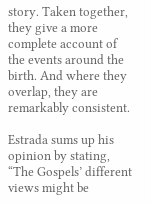story. Taken together, they give a more complete account of the events around the birth. And where they overlap, they are remarkably consistent.

Estrada sums up his opinion by stating, “The Gospels’ different views might be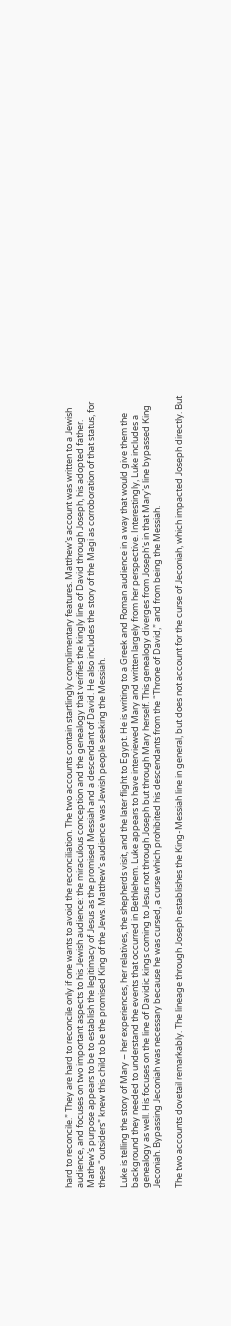hard to reconcile.” They are hard to reconcile only if one wants to avoid the reconciliation. The two accounts contain startlingly complimentary features. Matthew’s account was written to a Jewish audience, and focuses on two important aspects to his Jewish audience: the miraculous conception and the genealogy that verifies the kingly line of David through Joseph, his adopted father. Mathew’s purpose appears to be to establish the legitimacy of Jesus as the promised Messiah and a descendant of David. He also includes the story of the Magi as corroboration of that status, for these “outsiders” knew this child to be the promised King of the Jews. Matthew’s audience was Jewish people seeking the Messiah.

Luke is telling the story of Mary – her experiences, her relatives, the shepherds visit, and the later flight to Egypt. He is writing to a Greek and Roman audience in a way that would give them the background they needed to understand the events that occurred in Bethlehem. Luke appears to have interviewed Mary and written largely from her perspective. Interestingly, Luke includes a genealogy as well. His focuses on the line of Davidic kings coming to Jesus not through Joseph but through Mary herself. This genealogy diverges from Joseph’s in that Mary’s line bypassed King Jeconiah. Bypassing Jeconiah was necessary because he was cursed, a curse which prohibited his descendants from the “Throne of David,” and from being the Messiah.

The two accounts dovetail remarkably. The lineage through Joseph establishes the King-Messiah line in general, but does not account for the curse of Jeconiah, which impacted Joseph directly. But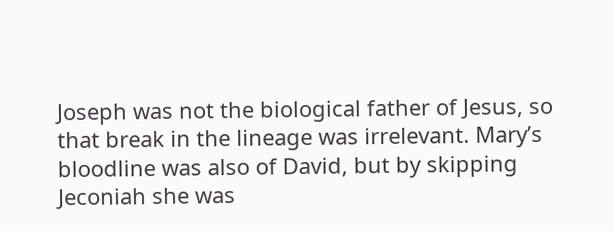Joseph was not the biological father of Jesus, so that break in the lineage was irrelevant. Mary’s bloodline was also of David, but by skipping Jeconiah she was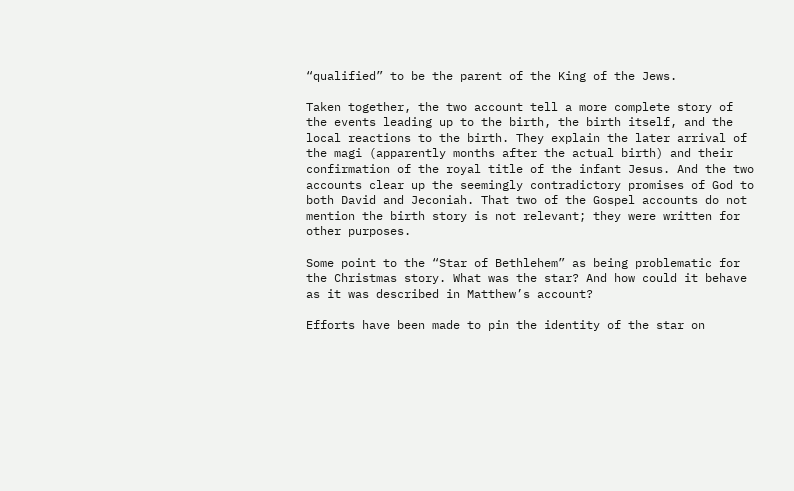“qualified” to be the parent of the King of the Jews.

Taken together, the two account tell a more complete story of the events leading up to the birth, the birth itself, and the local reactions to the birth. They explain the later arrival of the magi (apparently months after the actual birth) and their confirmation of the royal title of the infant Jesus. And the two accounts clear up the seemingly contradictory promises of God to both David and Jeconiah. That two of the Gospel accounts do not mention the birth story is not relevant; they were written for other purposes.

Some point to the “Star of Bethlehem” as being problematic for the Christmas story. What was the star? And how could it behave as it was described in Matthew’s account?

Efforts have been made to pin the identity of the star on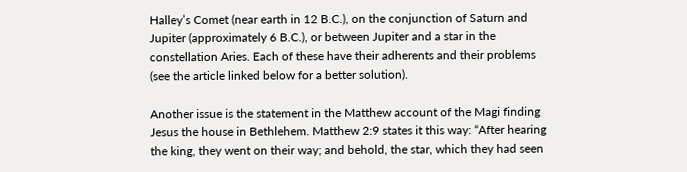Halley’s Comet (near earth in 12 B.C.), on the conjunction of Saturn and Jupiter (approximately 6 B.C.), or between Jupiter and a star in the constellation Aries. Each of these have their adherents and their problems (see the article linked below for a better solution).

Another issue is the statement in the Matthew account of the Magi finding Jesus the house in Bethlehem. Matthew 2:9 states it this way: “After hearing the king, they went on their way; and behold, the star, which they had seen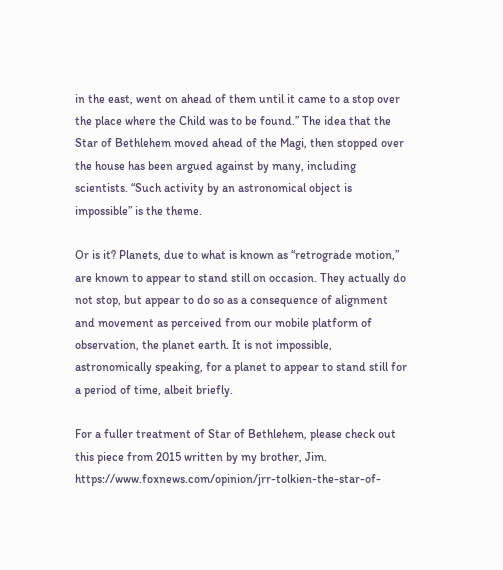in the east, went on ahead of them until it came to a stop over the place where the Child was to be found.” The idea that the Star of Bethlehem moved ahead of the Magi, then stopped over the house has been argued against by many, including scientists. “Such activity by an astronomical object is impossible” is the theme.

Or is it? Planets, due to what is known as “retrograde motion,” are known to appear to stand still on occasion. They actually do not stop, but appear to do so as a consequence of alignment and movement as perceived from our mobile platform of observation, the planet earth. It is not impossible, astronomically speaking, for a planet to appear to stand still for a period of time, albeit briefly.

For a fuller treatment of Star of Bethlehem, please check out this piece from 2015 written by my brother, Jim. https://www.foxnews.com/opinion/jrr-tolkien-the-star-of-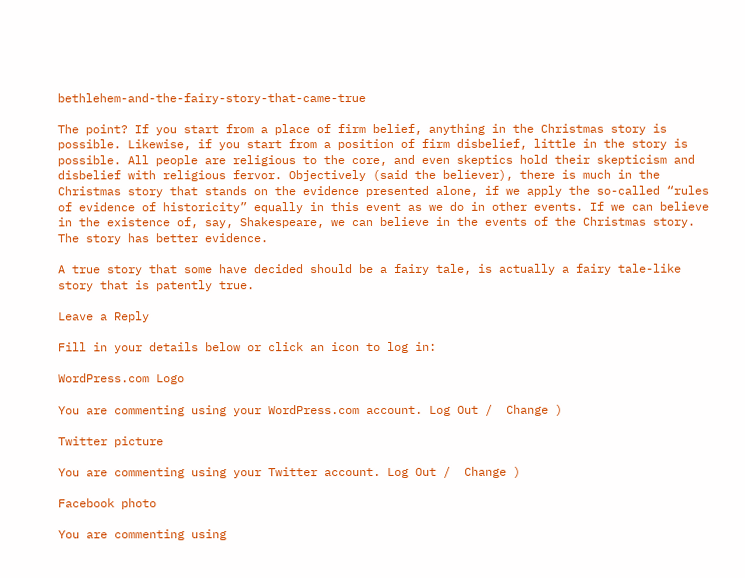bethlehem-and-the-fairy-story-that-came-true

The point? If you start from a place of firm belief, anything in the Christmas story is possible. Likewise, if you start from a position of firm disbelief, little in the story is possible. All people are religious to the core, and even skeptics hold their skepticism and disbelief with religious fervor. Objectively (said the believer), there is much in the Christmas story that stands on the evidence presented alone, if we apply the so-called “rules of evidence of historicity” equally in this event as we do in other events. If we can believe in the existence of, say, Shakespeare, we can believe in the events of the Christmas story. The story has better evidence.

A true story that some have decided should be a fairy tale, is actually a fairy tale-like story that is patently true.

Leave a Reply

Fill in your details below or click an icon to log in:

WordPress.com Logo

You are commenting using your WordPress.com account. Log Out /  Change )

Twitter picture

You are commenting using your Twitter account. Log Out /  Change )

Facebook photo

You are commenting using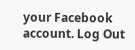your Facebook account. Log Out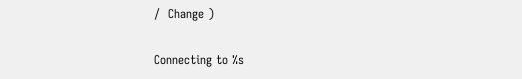/  Change )

Connecting to %s